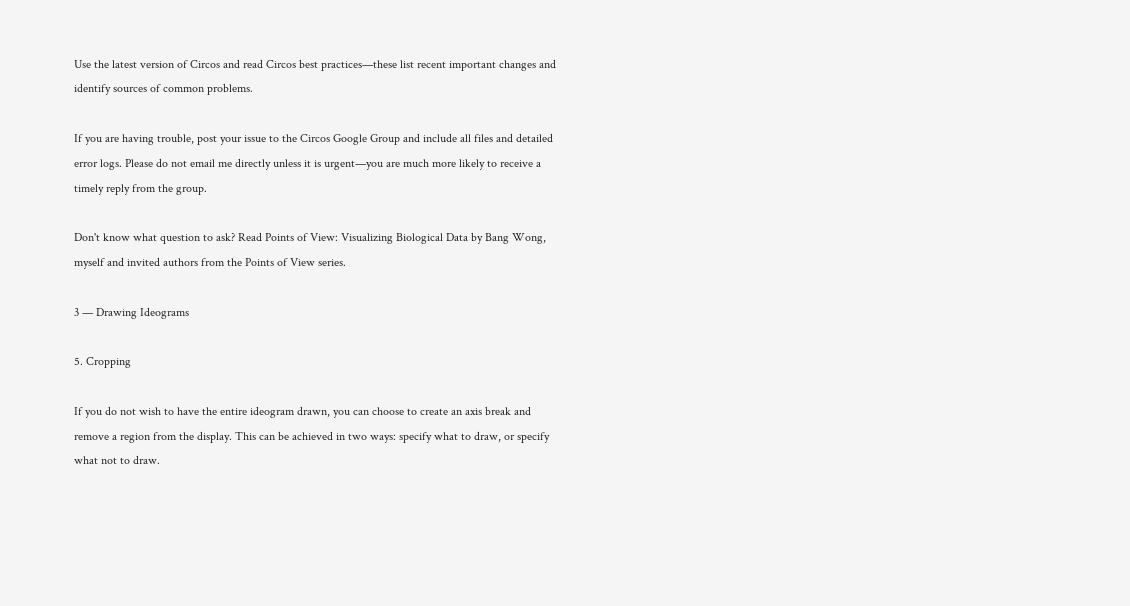Use the latest version of Circos and read Circos best practices—these list recent important changes and identify sources of common problems.

If you are having trouble, post your issue to the Circos Google Group and include all files and detailed error logs. Please do not email me directly unless it is urgent—you are much more likely to receive a timely reply from the group.

Don't know what question to ask? Read Points of View: Visualizing Biological Data by Bang Wong, myself and invited authors from the Points of View series.

3 — Drawing Ideograms

5. Cropping

If you do not wish to have the entire ideogram drawn, you can choose to create an axis break and remove a region from the display. This can be achieved in two ways: specify what to draw, or specify what not to draw.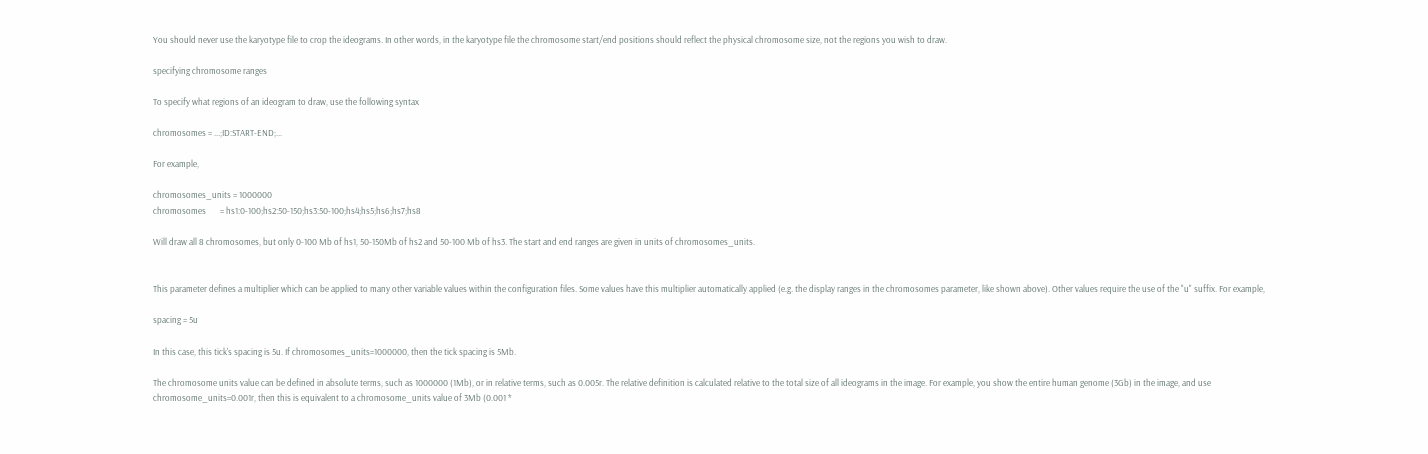You should never use the karyotype file to crop the ideograms. In other words, in the karyotype file the chromosome start/end positions should reflect the physical chromosome size, not the regions you wish to draw.

specifying chromosome ranges

To specify what regions of an ideogram to draw, use the following syntax

chromosomes = ...;ID:START-END;...

For example,

chromosomes_units = 1000000
chromosomes       = hs1:0-100;hs2:50-150;hs3:50-100;hs4;hs5;hs6;hs7;hs8

Will draw all 8 chromosomes, but only 0-100 Mb of hs1, 50-150Mb of hs2 and 50-100 Mb of hs3. The start and end ranges are given in units of chromosomes_units.


This parameter defines a multiplier which can be applied to many other variable values within the configuration files. Some values have this multiplier automatically applied (e.g. the display ranges in the chromosomes parameter, like shown above). Other values require the use of the "u" suffix. For example,

spacing = 5u

In this case, this tick's spacing is 5u. If chromosomes_units=1000000, then the tick spacing is 5Mb.

The chromosome units value can be defined in absolute terms, such as 1000000 (1Mb), or in relative terms, such as 0.005r. The relative definition is calculated relative to the total size of all ideograms in the image. For example, you show the entire human genome (3Gb) in the image, and use chromosome_units=0.001r, then this is equivalent to a chromosome_units value of 3Mb (0.001 *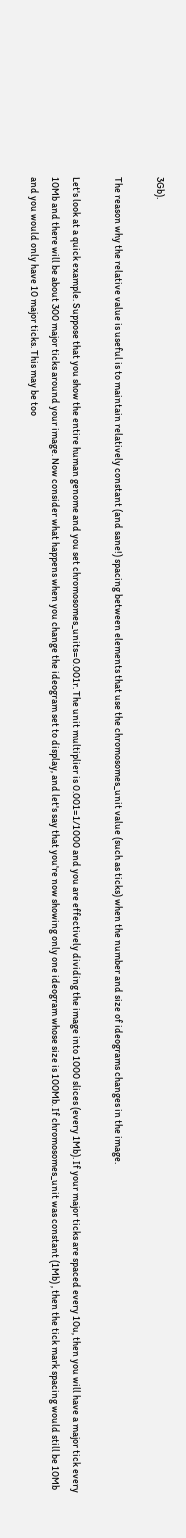3Gb).

The reason why the relative value is useful is to maintain relatively constant (and sane!) spacing between elements that use the chromosomes_unit value (such as ticks) when the number and size of ideograms changes in the image.

Let's look at a quick example. Suppose that you show the entire human genome and you set chromosomes_units=0.001r. The unit multiplier is 0.001=1/1000 and you are effectively dividing the image into 1000 slices (every 1Mb). If your major ticks are spaced every 10u, then you will have a major tick every 10Mb and there will be about 300 major ticks around your image. Now consider what happens when you change the ideogram set to display, and let's say that you're now showing only one ideogram whose size is 100Mb. If chromosomes_unit was constant (1Mb) , then the tick mark spacing would still be 10Mb and you would only have 10 major ticks. This may be too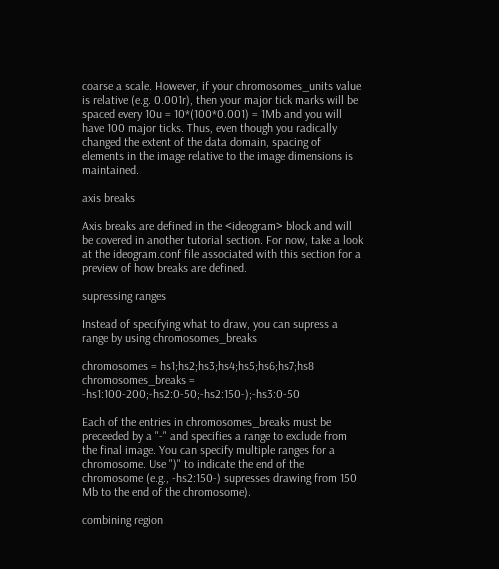coarse a scale. However, if your chromosomes_units value is relative (e.g. 0.001r), then your major tick marks will be spaced every 10u = 10*(100*0.001) = 1Mb and you will have 100 major ticks. Thus, even though you radically changed the extent of the data domain, spacing of elements in the image relative to the image dimensions is maintained.

axis breaks

Axis breaks are defined in the <ideogram> block and will be covered in another tutorial section. For now, take a look at the ideogram.conf file associated with this section for a preview of how breaks are defined.

supressing ranges

Instead of specifying what to draw, you can supress a range by using chromosomes_breaks

chromosomes = hs1;hs2;hs3;hs4;hs5;hs6;hs7;hs8
chromosomes_breaks = -hs1:100-200;-hs2:0-50;-hs2:150-);-hs3:0-50

Each of the entries in chromosomes_breaks must be preceeded by a "-" and specifies a range to exclude from the final image. You can specify multiple ranges for a chromosome. Use ")" to indicate the end of the chromosome (e.g., -hs2:150-) supresses drawing from 150 Mb to the end of the chromosome).

combining region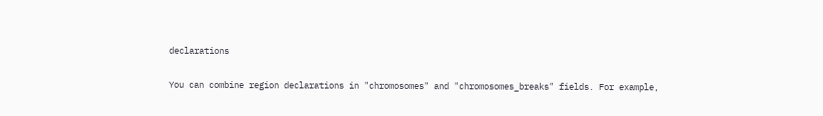declarations

You can combine region declarations in "chromosomes" and "chromosomes_breaks" fields. For example,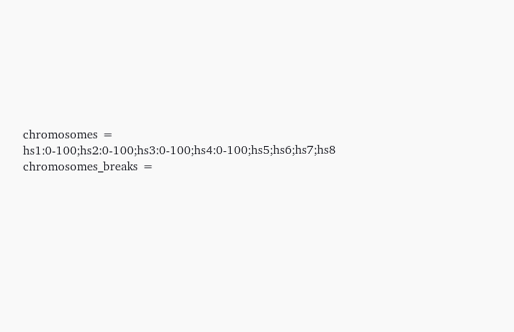chromosomes = hs1:0-100;hs2:0-100;hs3:0-100;hs4:0-100;hs5;hs6;hs7;hs8
chromosomes_breaks =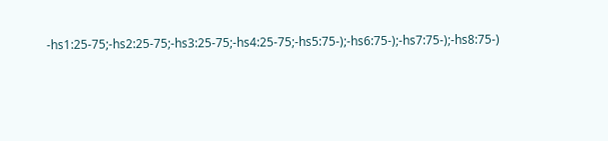-hs1:25-75;-hs2:25-75;-hs3:25-75;-hs4:25-75;-hs5:75-);-hs6:75-);-hs7:75-);-hs8:75-)